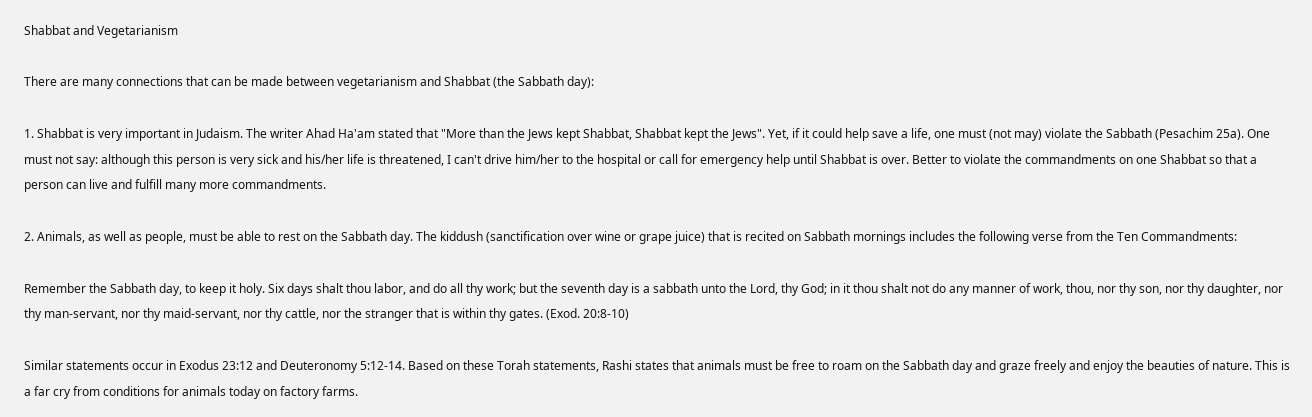Shabbat and Vegetarianism

There are many connections that can be made between vegetarianism and Shabbat (the Sabbath day):

1. Shabbat is very important in Judaism. The writer Ahad Ha'am stated that "More than the Jews kept Shabbat, Shabbat kept the Jews". Yet, if it could help save a life, one must (not may) violate the Sabbath (Pesachim 25a). One must not say: although this person is very sick and his/her life is threatened, I can't drive him/her to the hospital or call for emergency help until Shabbat is over. Better to violate the commandments on one Shabbat so that a person can live and fulfill many more commandments.

2. Animals, as well as people, must be able to rest on the Sabbath day. The kiddush (sanctification over wine or grape juice) that is recited on Sabbath mornings includes the following verse from the Ten Commandments:

Remember the Sabbath day, to keep it holy. Six days shalt thou labor, and do all thy work; but the seventh day is a sabbath unto the Lord, thy God; in it thou shalt not do any manner of work, thou, nor thy son, nor thy daughter, nor thy man-servant, nor thy maid-servant, nor thy cattle, nor the stranger that is within thy gates. (Exod. 20:8-10)

Similar statements occur in Exodus 23:12 and Deuteronomy 5:12-14. Based on these Torah statements, Rashi states that animals must be free to roam on the Sabbath day and graze freely and enjoy the beauties of nature. This is a far cry from conditions for animals today on factory farms.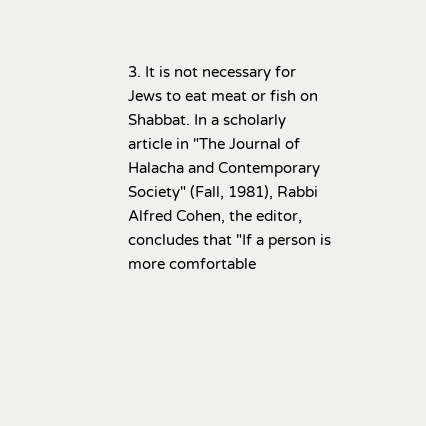3. It is not necessary for Jews to eat meat or fish on Shabbat. In a scholarly article in "The Journal of Halacha and Contemporary Society" (Fall, 1981), Rabbi Alfred Cohen, the editor, concludes that "If a person is more comfortable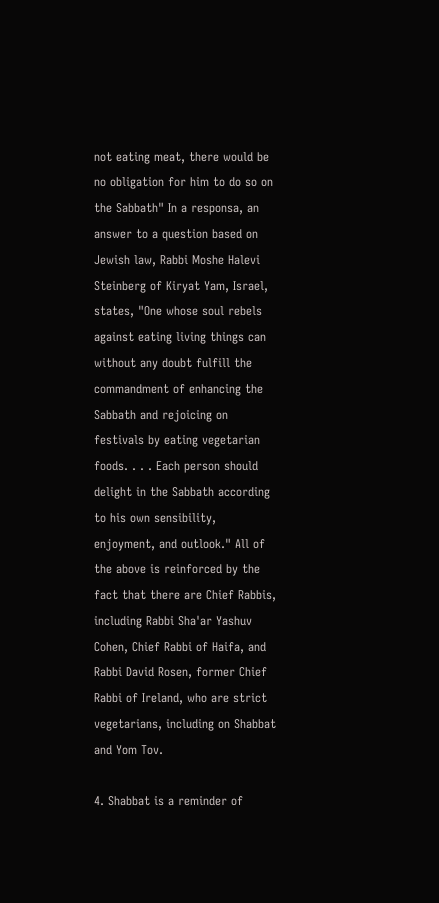not eating meat, there would be no obligation for him to do so on the Sabbath" In a responsa, an answer to a question based on Jewish law, Rabbi Moshe Halevi Steinberg of Kiryat Yam, Israel, states, "One whose soul rebels against eating living things can without any doubt fulfill the commandment of enhancing the Sabbath and rejoicing on festivals by eating vegetarian foods. . . . Each person should delight in the Sabbath according to his own sensibility, enjoyment, and outlook." All of the above is reinforced by the fact that there are Chief Rabbis, including Rabbi Sha'ar Yashuv Cohen, Chief Rabbi of Haifa, and Rabbi David Rosen, former Chief Rabbi of Ireland, who are strict vegetarians, including on Shabbat and Yom Tov.

4. Shabbat is a reminder of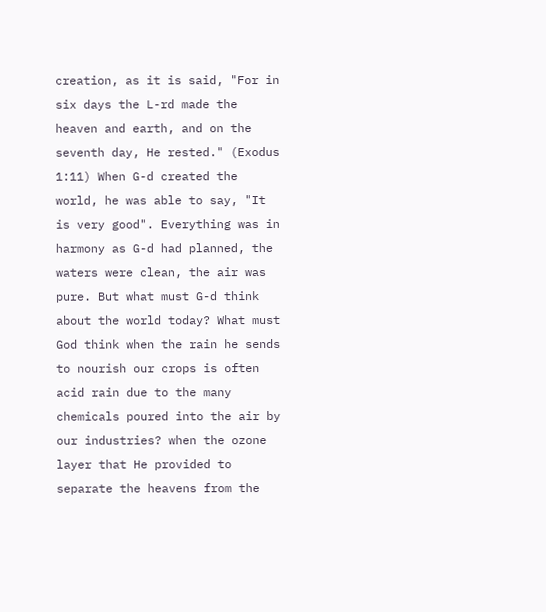creation, as it is said, "For in six days the L-rd made the heaven and earth, and on the seventh day, He rested." (Exodus 1:11) When G-d created the world, he was able to say, "It is very good". Everything was in harmony as G-d had planned, the waters were clean, the air was pure. But what must G-d think about the world today? What must God think when the rain he sends to nourish our crops is often acid rain due to the many chemicals poured into the air by our industries? when the ozone layer that He provided to separate the heavens from the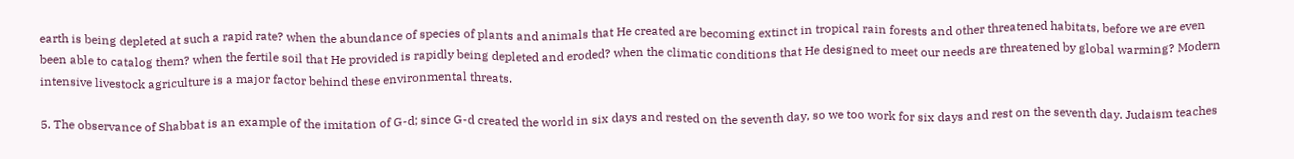earth is being depleted at such a rapid rate? when the abundance of species of plants and animals that He created are becoming extinct in tropical rain forests and other threatened habitats, before we are even been able to catalog them? when the fertile soil that He provided is rapidly being depleted and eroded? when the climatic conditions that He designed to meet our needs are threatened by global warming? Modern intensive livestock agriculture is a major factor behind these environmental threats.

5. The observance of Shabbat is an example of the imitation of G-d; since G-d created the world in six days and rested on the seventh day, so we too work for six days and rest on the seventh day. Judaism teaches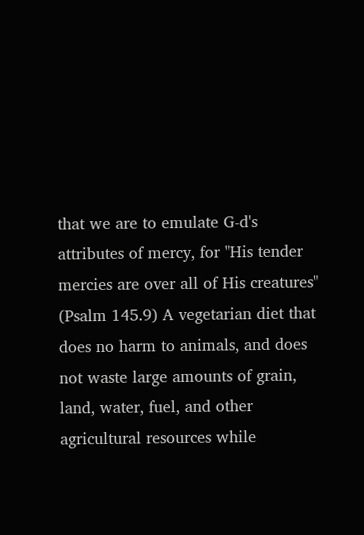that we are to emulate G-d's attributes of mercy, for "His tender mercies are over all of His creatures" (Psalm 145.9) A vegetarian diet that does no harm to animals, and does not waste large amounts of grain, land, water, fuel, and other agricultural resources while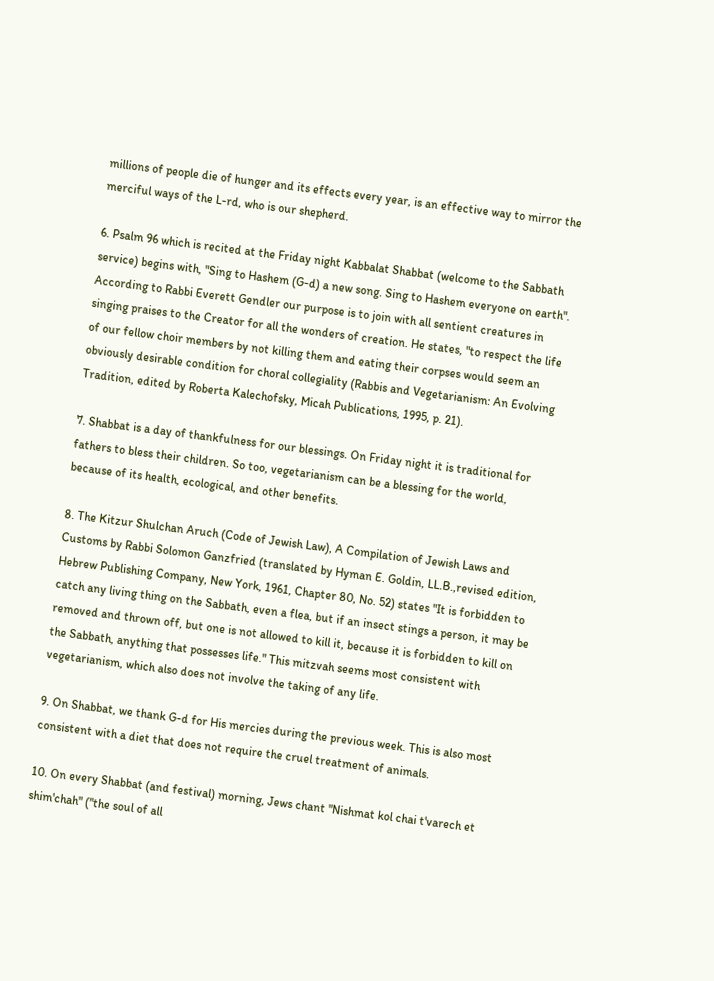millions of people die of hunger and its effects every year, is an effective way to mirror the merciful ways of the L-rd, who is our shepherd.

6. Psalm 96 which is recited at the Friday night Kabbalat Shabbat (welcome to the Sabbath service) begins with, "Sing to Hashem (G-d) a new song. Sing to Hashem everyone on earth". According to Rabbi Everett Gendler our purpose is to join with all sentient creatures in singing praises to the Creator for all the wonders of creation. He states, "to respect the life of our fellow choir members by not killing them and eating their corpses would seem an obviously desirable condition for choral collegiality (Rabbis and Vegetarianism: An Evolving Tradition, edited by Roberta Kalechofsky, Micah Publications, 1995, p. 21).

7. Shabbat is a day of thankfulness for our blessings. On Friday night it is traditional for fathers to bless their children. So too, vegetarianism can be a blessing for the world, because of its health, ecological, and other benefits.

8. The Kitzur Shulchan Aruch (Code of Jewish Law), A Compilation of Jewish Laws and Customs by Rabbi Solomon Ganzfried (translated by Hyman E. Goldin, LL.B.,revised edition, Hebrew Publishing Company, New York, 1961, Chapter 80, No. 52) states "It is forbidden to catch any living thing on the Sabbath, even a flea, but if an insect stings a person, it may be removed and thrown off, but one is not allowed to kill it, because it is forbidden to kill on the Sabbath, anything that possesses life." This mitzvah seems most consistent with vegetarianism, which also does not involve the taking of any life.

9. On Shabbat, we thank G-d for His mercies during the previous week. This is also most consistent with a diet that does not require the cruel treatment of animals.

10. On every Shabbat (and festival) morning, Jews chant "Nishmat kol chai t'varech et shim'chah" ("the soul of all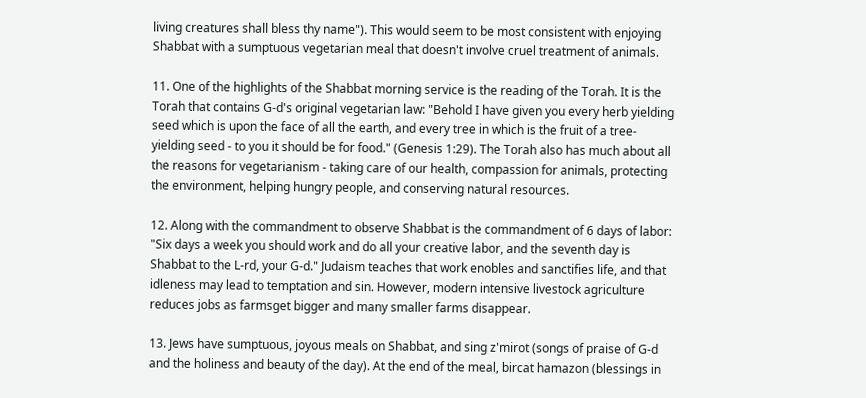living creatures shall bless thy name"). This would seem to be most consistent with enjoying Shabbat with a sumptuous vegetarian meal that doesn't involve cruel treatment of animals.

11. One of the highlights of the Shabbat morning service is the reading of the Torah. It is the Torah that contains G-d's original vegetarian law: "Behold I have given you every herb yielding seed which is upon the face of all the earth, and every tree in which is the fruit of a tree-yielding seed - to you it should be for food." (Genesis 1:29). The Torah also has much about all the reasons for vegetarianism - taking care of our health, compassion for animals, protecting the environment, helping hungry people, and conserving natural resources.

12. Along with the commandment to observe Shabbat is the commandment of 6 days of labor: "Six days a week you should work and do all your creative labor, and the seventh day is Shabbat to the L-rd, your G-d." Judaism teaches that work enobles and sanctifies life, and that idleness may lead to temptation and sin. However, modern intensive livestock agriculture reduces jobs as farmsget bigger and many smaller farms disappear.

13. Jews have sumptuous, joyous meals on Shabbat, and sing z'mirot (songs of praise of G-d and the holiness and beauty of the day). At the end of the meal, bircat hamazon (blessings in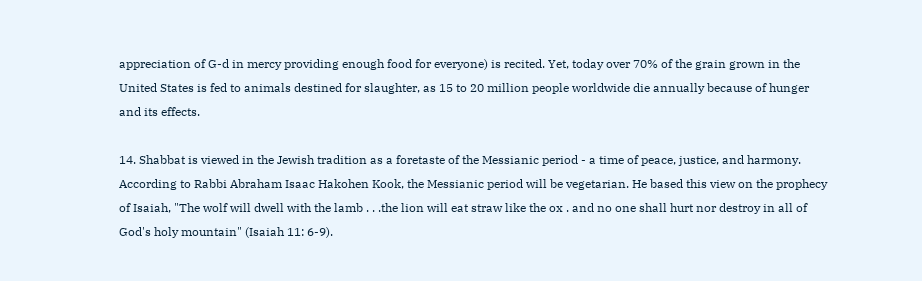appreciation of G-d in mercy providing enough food for everyone) is recited. Yet, today over 70% of the grain grown in the United States is fed to animals destined for slaughter, as 15 to 20 million people worldwide die annually because of hunger and its effects.

14. Shabbat is viewed in the Jewish tradition as a foretaste of the Messianic period - a time of peace, justice, and harmony. According to Rabbi Abraham Isaac Hakohen Kook, the Messianic period will be vegetarian. He based this view on the prophecy of Isaiah, "The wolf will dwell with the lamb . . .the lion will eat straw like the ox . and no one shall hurt nor destroy in all of God's holy mountain" (Isaiah 11: 6-9).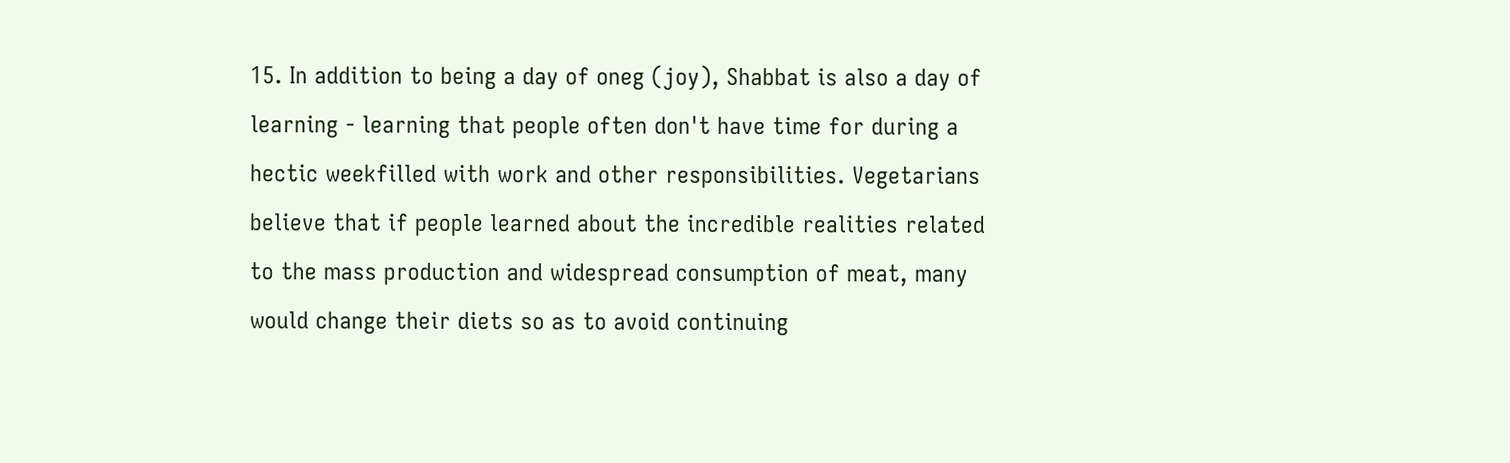15. In addition to being a day of oneg (joy), Shabbat is also a day of learning - learning that people often don't have time for during a hectic weekfilled with work and other responsibilities. Vegetarians believe that if people learned about the incredible realities related to the mass production and widespread consumption of meat, many would change their diets so as to avoid continuing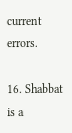current errors.

16. Shabbat is a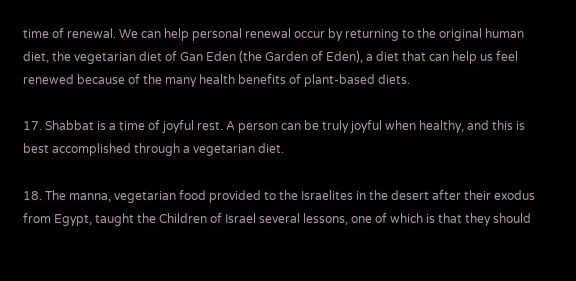time of renewal. We can help personal renewal occur by returning to the original human diet, the vegetarian diet of Gan Eden (the Garden of Eden), a diet that can help us feel renewed because of the many health benefits of plant-based diets.

17. Shabbat is a time of joyful rest. A person can be truly joyful when healthy, and this is best accomplished through a vegetarian diet.

18. The manna, vegetarian food provided to the Israelites in the desert after their exodus from Egypt, taught the Children of Israel several lessons, one of which is that they should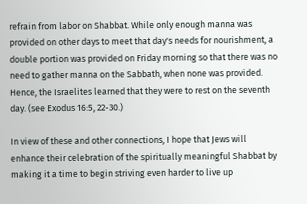refrain from labor on Shabbat. While only enough manna was provided on other days to meet that day's needs for nourishment, a double portion was provided on Friday morning so that there was no need to gather manna on the Sabbath, when none was provided. Hence, the Israelites learned that they were to rest on the seventh day. (see Exodus 16:5, 22-30.)

In view of these and other connections, I hope that Jews will enhance their celebration of the spiritually meaningful Shabbat by making it a time to begin striving even harder to live up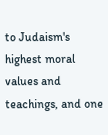to Judaism's highest moral values and teachings, and one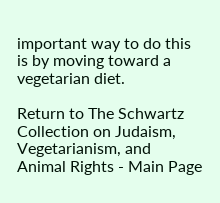important way to do this is by moving toward a vegetarian diet.

Return to The Schwartz Collection on Judaism, Vegetarianism, and Animal Rights - Main Page